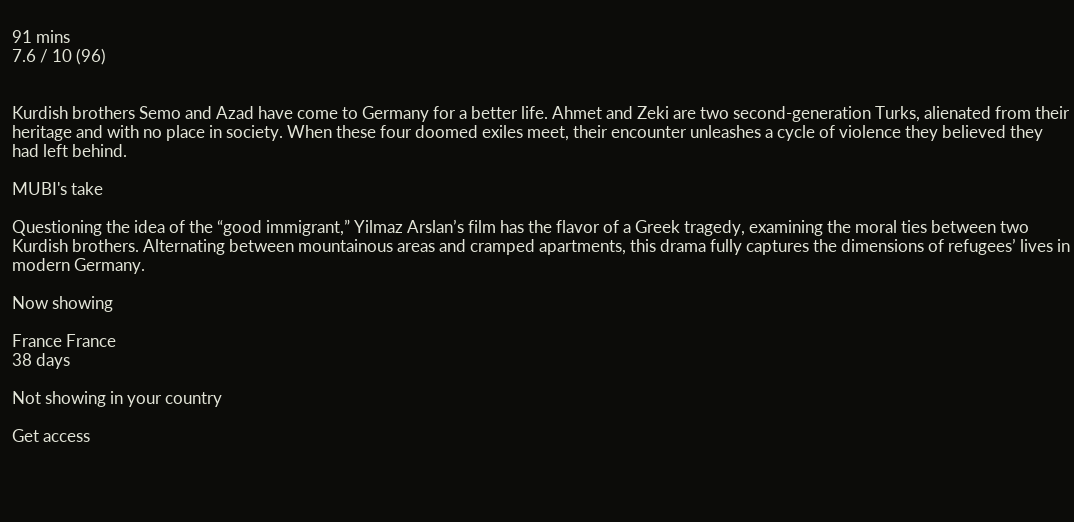91 mins
7.6 / 10 (96)


Kurdish brothers Semo and Azad have come to Germany for a better life. Ahmet and Zeki are two second-generation Turks, alienated from their heritage and with no place in society. When these four doomed exiles meet, their encounter unleashes a cycle of violence they believed they had left behind.

MUBI's take

Questioning the idea of the “good immigrant,” Yilmaz Arslan’s film has the flavor of a Greek tragedy, examining the moral ties between two Kurdish brothers. Alternating between mountainous areas and cramped apartments, this drama fully captures the dimensions of refugees’ lives in modern Germany.

Now showing

France France
38 days

Not showing in your country

Get access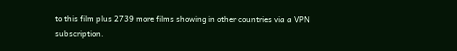to this film plus 2739 more films showing in other countries via a VPN subscription.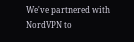We've partnered with NordVPN to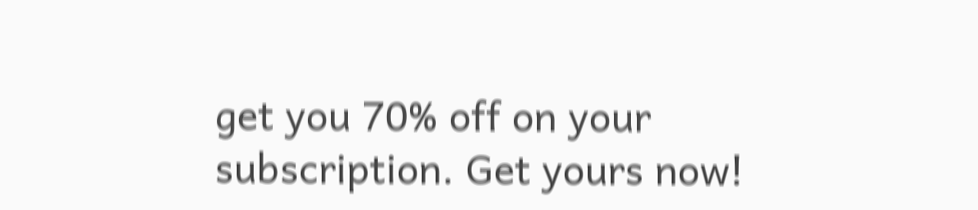get you 70% off on your subscription. Get yours now!